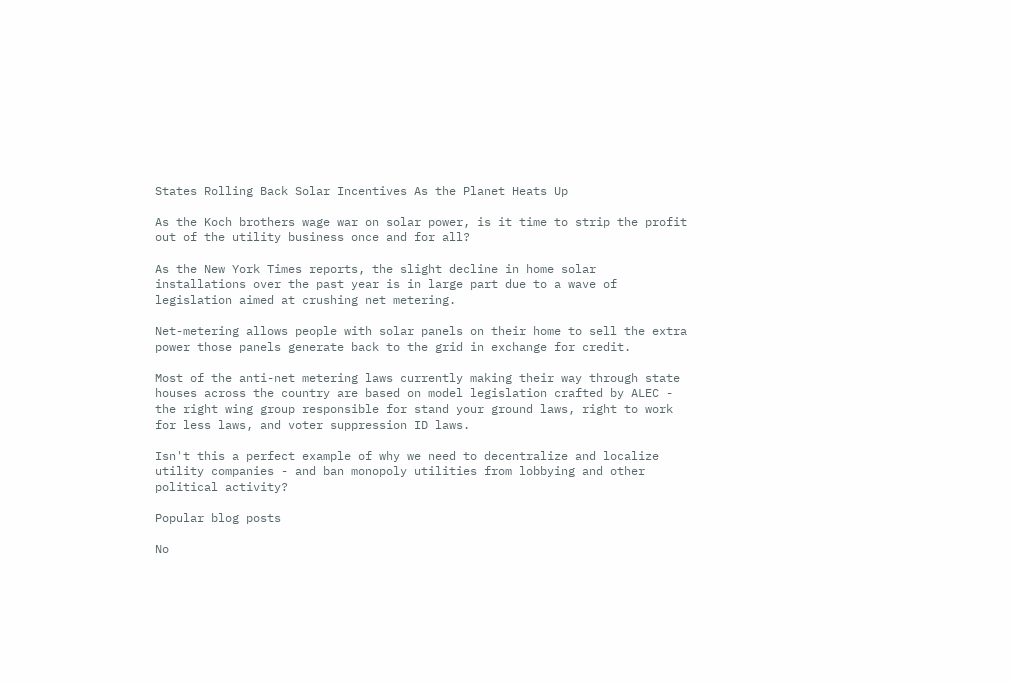States Rolling Back Solar Incentives As the Planet Heats Up

As the Koch brothers wage war on solar power, is it time to strip the profit out of the utility business once and for all?

As the New York Times reports, the slight decline in home solar installations over the past year is in large part due to a wave of legislation aimed at crushing net metering.

Net-metering allows people with solar panels on their home to sell the extra power those panels generate back to the grid in exchange for credit.

Most of the anti-net metering laws currently making their way through state houses across the country are based on model legislation crafted by ALEC - the right wing group responsible for stand your ground laws, right to work for less laws, and voter suppression ID laws.

Isn't this a perfect example of why we need to decentralize and localize utility companies - and ban monopoly utilities from lobbying and other political activity?

Popular blog posts

No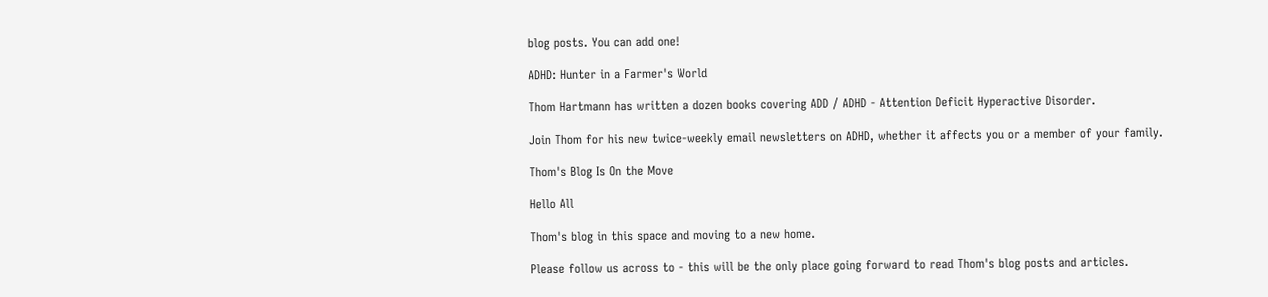blog posts. You can add one!

ADHD: Hunter in a Farmer's World

Thom Hartmann has written a dozen books covering ADD / ADHD - Attention Deficit Hyperactive Disorder.

Join Thom for his new twice-weekly email newsletters on ADHD, whether it affects you or a member of your family.

Thom's Blog Is On the Move

Hello All

Thom's blog in this space and moving to a new home.

Please follow us across to - this will be the only place going forward to read Thom's blog posts and articles.